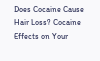Does Cocaine Cause Hair Loss? Cocaine Effects on Your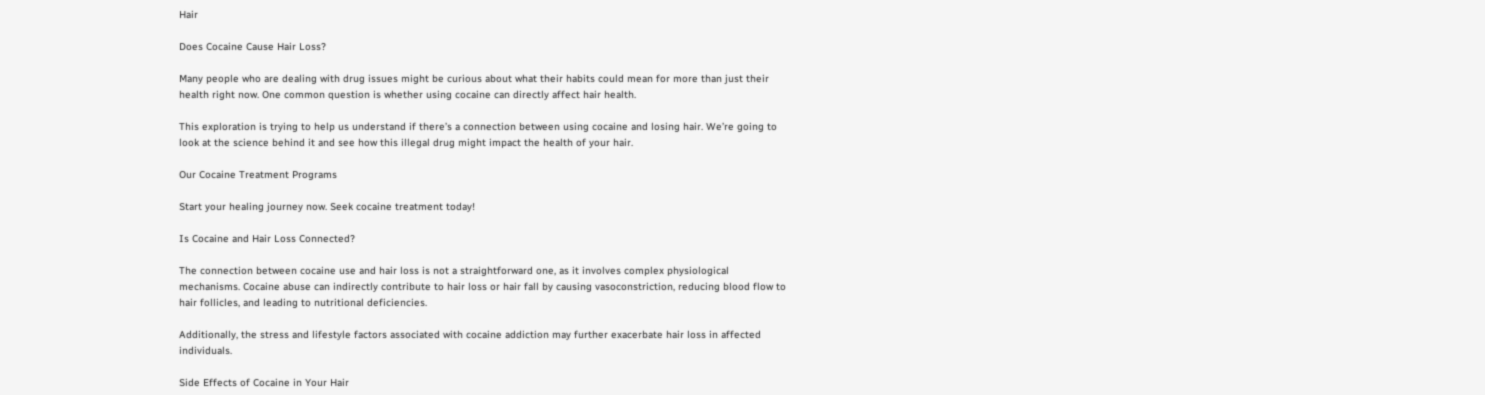Hair

Does Cocaine Cause Hair Loss?

Many people who are dealing with drug issues might be curious about what their habits could mean for more than just their health right now. One common question is whether using cocaine can directly affect hair health.

This exploration is trying to help us understand if there’s a connection between using cocaine and losing hair. We’re going to look at the science behind it and see how this illegal drug might impact the health of your hair.

Our Cocaine Treatment Programs

Start your healing journey now. Seek cocaine treatment today!

Is Cocaine and Hair Loss Connected?

The connection between cocaine use and hair loss is not a straightforward one, as it involves complex physiological mechanisms. Cocaine abuse can indirectly contribute to hair loss or hair fall by causing vasoconstriction, reducing blood flow to hair follicles, and leading to nutritional deficiencies.

Additionally, the stress and lifestyle factors associated with cocaine addiction may further exacerbate hair loss in affected individuals.

Side Effects of Cocaine in Your Hair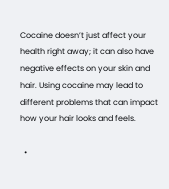Cocaine doesn’t just affect your health right away; it can also have negative effects on your skin and hair. Using cocaine may lead to different problems that can impact how your hair looks and feels.

  •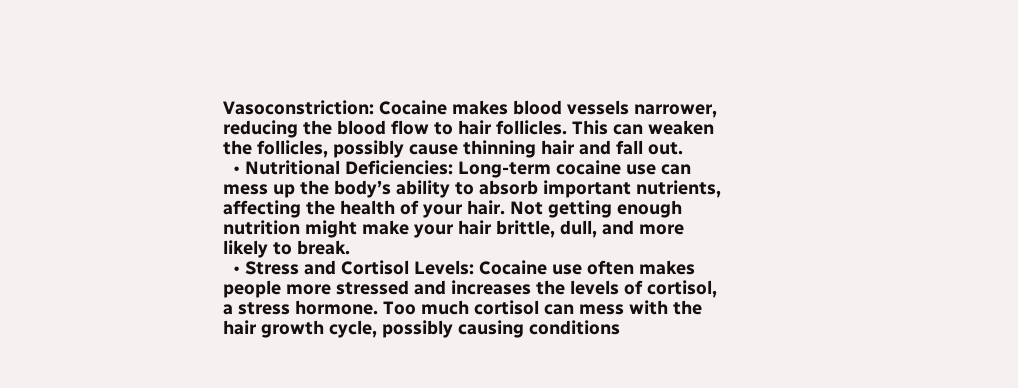Vasoconstriction: Cocaine makes blood vessels narrower, reducing the blood flow to hair follicles. This can weaken the follicles, possibly cause thinning hair and fall out.
  • Nutritional Deficiencies: Long-term cocaine use can mess up the body’s ability to absorb important nutrients, affecting the health of your hair. Not getting enough nutrition might make your hair brittle, dull, and more likely to break.
  • Stress and Cortisol Levels: Cocaine use often makes people more stressed and increases the levels of cortisol, a stress hormone. Too much cortisol can mess with the hair growth cycle, possibly causing conditions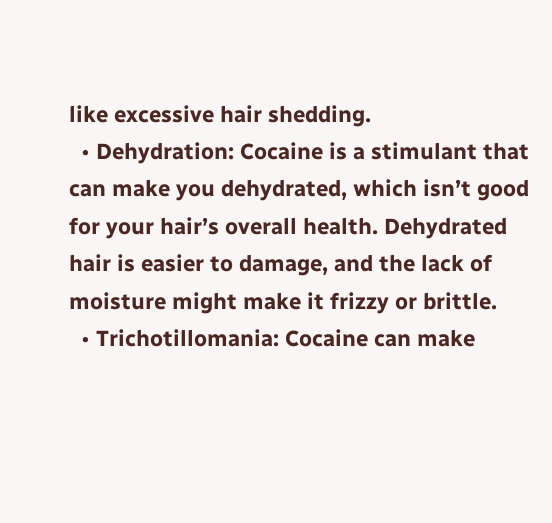like excessive hair shedding.
  • Dehydration: Cocaine is a stimulant that can make you dehydrated, which isn’t good for your hair’s overall health. Dehydrated hair is easier to damage, and the lack of moisture might make it frizzy or brittle.
  • Trichotillomania: Cocaine can make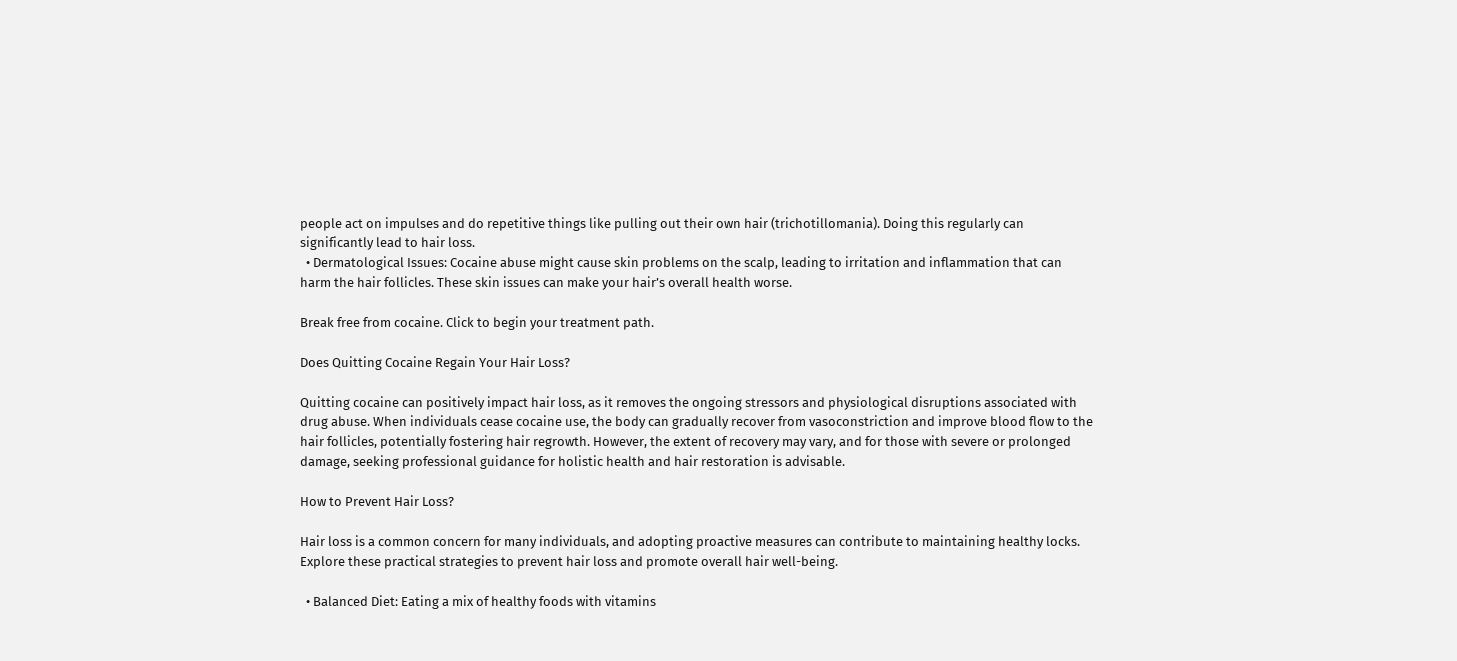people act on impulses and do repetitive things like pulling out their own hair (trichotillomania). Doing this regularly can significantly lead to hair loss.
  • Dermatological Issues: Cocaine abuse might cause skin problems on the scalp, leading to irritation and inflammation that can harm the hair follicles. These skin issues can make your hair’s overall health worse.

Break free from cocaine. Click to begin your treatment path.

Does Quitting Cocaine Regain Your Hair Loss?

Quitting cocaine can positively impact hair loss, as it removes the ongoing stressors and physiological disruptions associated with drug abuse. When individuals cease cocaine use, the body can gradually recover from vasoconstriction and improve blood flow to the hair follicles, potentially fostering hair regrowth. However, the extent of recovery may vary, and for those with severe or prolonged damage, seeking professional guidance for holistic health and hair restoration is advisable.

How to Prevent Hair Loss?

Hair loss is a common concern for many individuals, and adopting proactive measures can contribute to maintaining healthy locks. Explore these practical strategies to prevent hair loss and promote overall hair well-being.

  • Balanced Diet: Eating a mix of healthy foods with vitamins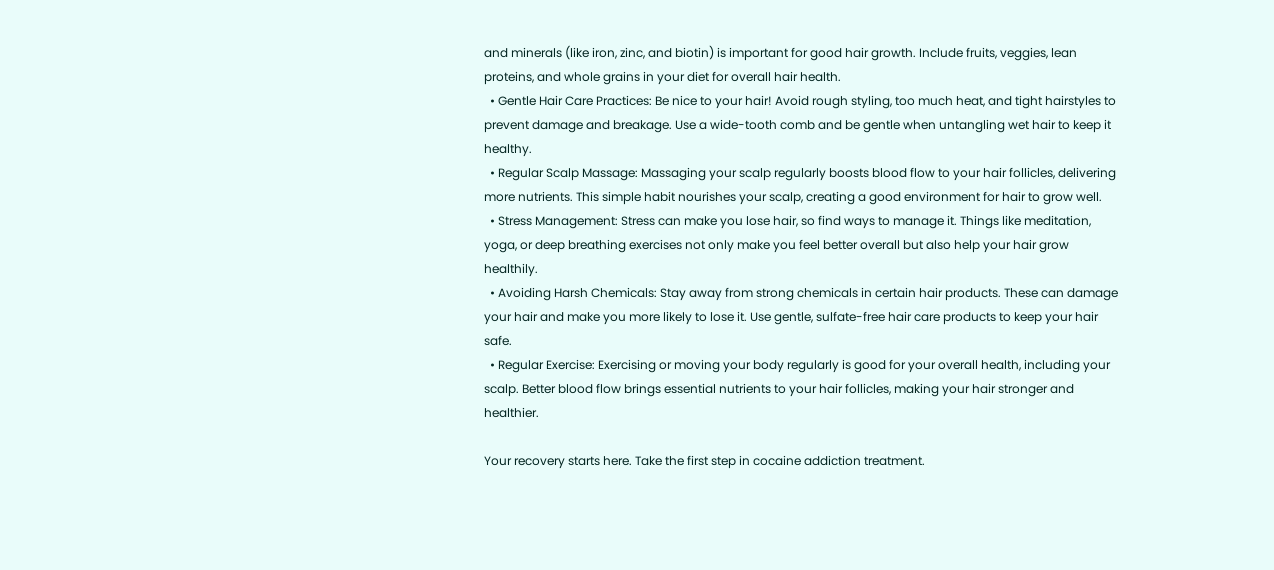and minerals (like iron, zinc, and biotin) is important for good hair growth. Include fruits, veggies, lean proteins, and whole grains in your diet for overall hair health.
  • Gentle Hair Care Practices: Be nice to your hair! Avoid rough styling, too much heat, and tight hairstyles to prevent damage and breakage. Use a wide-tooth comb and be gentle when untangling wet hair to keep it healthy.
  • Regular Scalp Massage: Massaging your scalp regularly boosts blood flow to your hair follicles, delivering more nutrients. This simple habit nourishes your scalp, creating a good environment for hair to grow well.
  • Stress Management: Stress can make you lose hair, so find ways to manage it. Things like meditation, yoga, or deep breathing exercises not only make you feel better overall but also help your hair grow healthily.
  • Avoiding Harsh Chemicals: Stay away from strong chemicals in certain hair products. These can damage your hair and make you more likely to lose it. Use gentle, sulfate-free hair care products to keep your hair safe.
  • Regular Exercise: Exercising or moving your body regularly is good for your overall health, including your scalp. Better blood flow brings essential nutrients to your hair follicles, making your hair stronger and healthier.

Your recovery starts here. Take the first step in cocaine addiction treatment.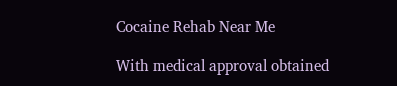Cocaine Rehab Near Me

With medical approval obtained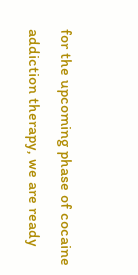for the upcoming phase of cocaine addiction therapy, we are ready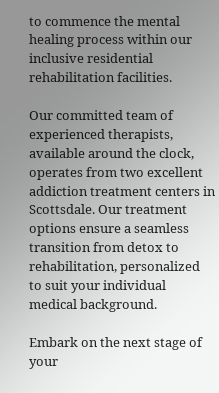to commence the mental healing process within our inclusive residential rehabilitation facilities.

Our committed team of experienced therapists, available around the clock, operates from two excellent addiction treatment centers in Scottsdale. Our treatment options ensure a seamless transition from detox to rehabilitation, personalized to suit your individual medical background.

Embark on the next stage of your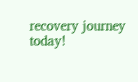recovery journey today!